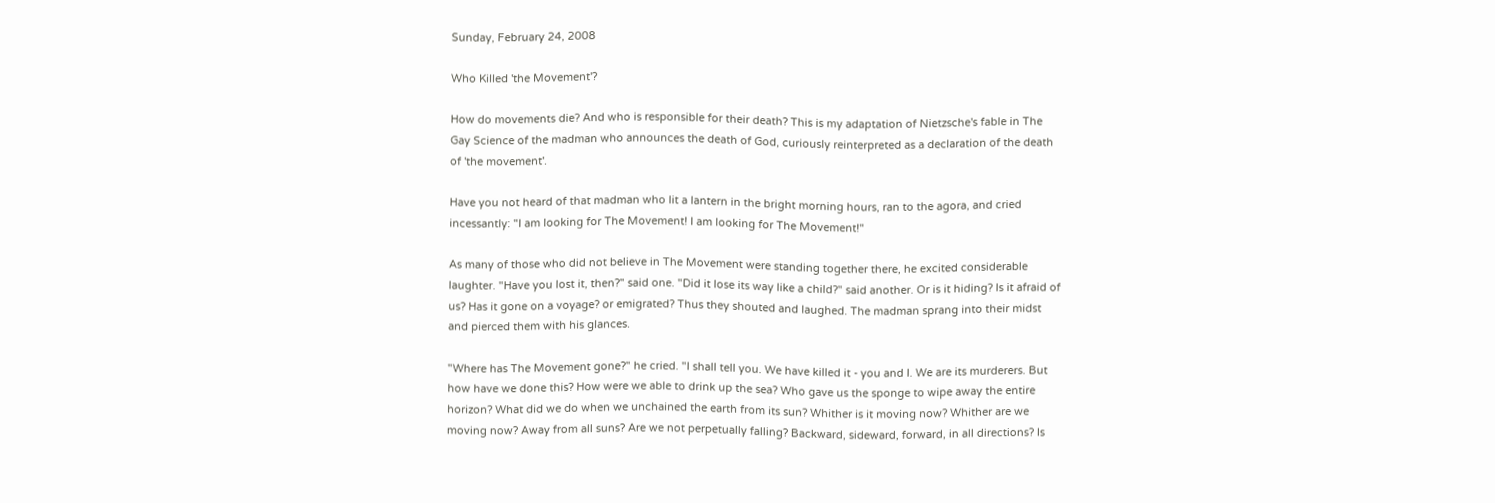Sunday, February 24, 2008

Who Killed 'the Movement'?

How do movements die? And who is responsible for their death? This is my adaptation of Nietzsche's fable in The Gay Science of the madman who announces the death of God, curiously reinterpreted as a declaration of the death of 'the movement'.

Have you not heard of that madman who lit a lantern in the bright morning hours, ran to the agora, and cried incessantly: "I am looking for The Movement! I am looking for The Movement!"

As many of those who did not believe in The Movement were standing together there, he excited considerable laughter. "Have you lost it, then?" said one. "Did it lose its way like a child?" said another. Or is it hiding? Is it afraid of us? Has it gone on a voyage? or emigrated? Thus they shouted and laughed. The madman sprang into their midst and pierced them with his glances.

"Where has The Movement gone?" he cried. "I shall tell you. We have killed it - you and I. We are its murderers. But how have we done this? How were we able to drink up the sea? Who gave us the sponge to wipe away the entire horizon? What did we do when we unchained the earth from its sun? Whither is it moving now? Whither are we moving now? Away from all suns? Are we not perpetually falling? Backward, sideward, forward, in all directions? Is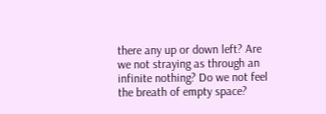there any up or down left? Are we not straying as through an infinite nothing? Do we not feel the breath of empty space?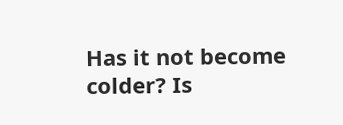Has it not become colder? Is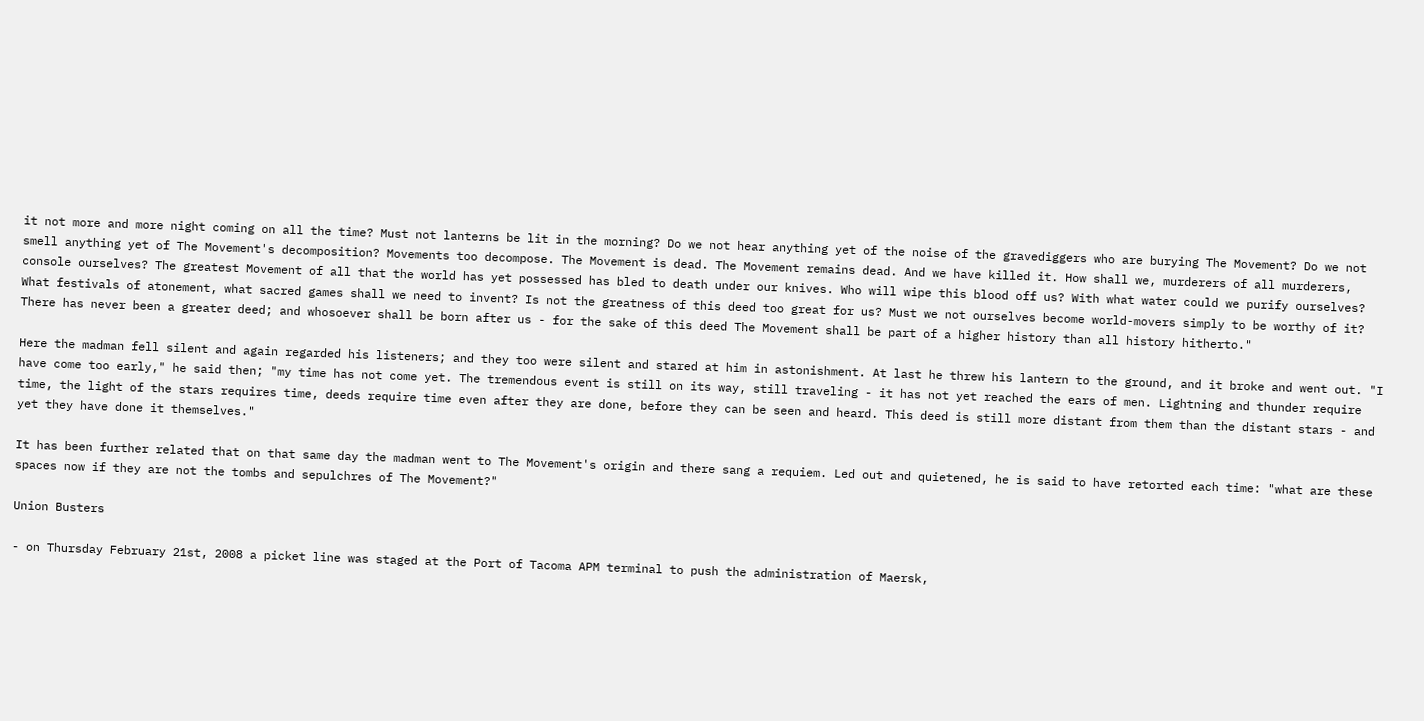it not more and more night coming on all the time? Must not lanterns be lit in the morning? Do we not hear anything yet of the noise of the gravediggers who are burying The Movement? Do we not smell anything yet of The Movement's decomposition? Movements too decompose. The Movement is dead. The Movement remains dead. And we have killed it. How shall we, murderers of all murderers, console ourselves? The greatest Movement of all that the world has yet possessed has bled to death under our knives. Who will wipe this blood off us? With what water could we purify ourselves? What festivals of atonement, what sacred games shall we need to invent? Is not the greatness of this deed too great for us? Must we not ourselves become world-movers simply to be worthy of it? There has never been a greater deed; and whosoever shall be born after us - for the sake of this deed The Movement shall be part of a higher history than all history hitherto."

Here the madman fell silent and again regarded his listeners; and they too were silent and stared at him in astonishment. At last he threw his lantern to the ground, and it broke and went out. "I have come too early," he said then; "my time has not come yet. The tremendous event is still on its way, still traveling - it has not yet reached the ears of men. Lightning and thunder require time, the light of the stars requires time, deeds require time even after they are done, before they can be seen and heard. This deed is still more distant from them than the distant stars - and yet they have done it themselves."

It has been further related that on that same day the madman went to The Movement's origin and there sang a requiem. Led out and quietened, he is said to have retorted each time: "what are these spaces now if they are not the tombs and sepulchres of The Movement?"

Union Busters

- on Thursday February 21st, 2008 a picket line was staged at the Port of Tacoma APM terminal to push the administration of Maersk,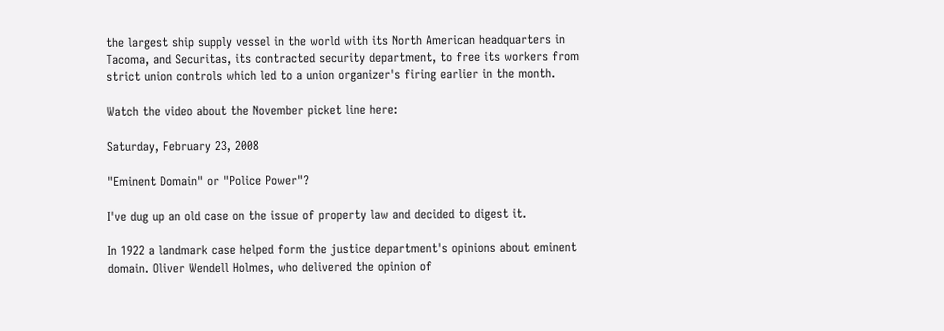the largest ship supply vessel in the world with its North American headquarters in Tacoma, and Securitas, its contracted security department, to free its workers from strict union controls which led to a union organizer's firing earlier in the month.

Watch the video about the November picket line here:

Saturday, February 23, 2008

"Eminent Domain" or "Police Power"?

I've dug up an old case on the issue of property law and decided to digest it.

In 1922 a landmark case helped form the justice department's opinions about eminent domain. Oliver Wendell Holmes, who delivered the opinion of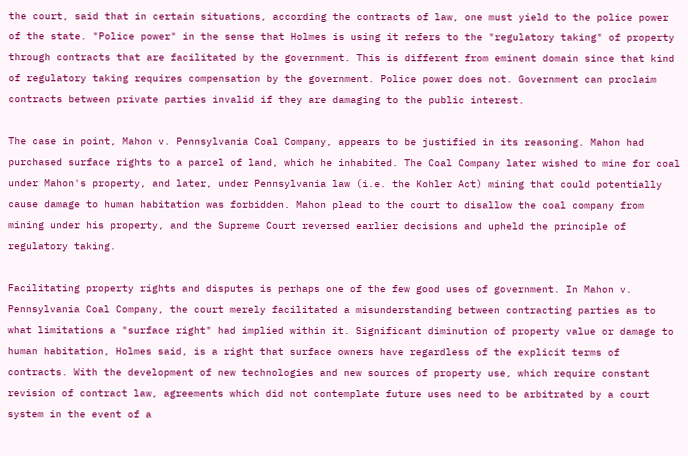the court, said that in certain situations, according the contracts of law, one must yield to the police power of the state. "Police power" in the sense that Holmes is using it refers to the "regulatory taking" of property through contracts that are facilitated by the government. This is different from eminent domain since that kind of regulatory taking requires compensation by the government. Police power does not. Government can proclaim contracts between private parties invalid if they are damaging to the public interest.

The case in point, Mahon v. Pennsylvania Coal Company, appears to be justified in its reasoning. Mahon had purchased surface rights to a parcel of land, which he inhabited. The Coal Company later wished to mine for coal under Mahon's property, and later, under Pennsylvania law (i.e. the Kohler Act) mining that could potentially cause damage to human habitation was forbidden. Mahon plead to the court to disallow the coal company from mining under his property, and the Supreme Court reversed earlier decisions and upheld the principle of regulatory taking.

Facilitating property rights and disputes is perhaps one of the few good uses of government. In Mahon v. Pennsylvania Coal Company, the court merely facilitated a misunderstanding between contracting parties as to what limitations a "surface right" had implied within it. Significant diminution of property value or damage to human habitation, Holmes said, is a right that surface owners have regardless of the explicit terms of contracts. With the development of new technologies and new sources of property use, which require constant revision of contract law, agreements which did not contemplate future uses need to be arbitrated by a court system in the event of a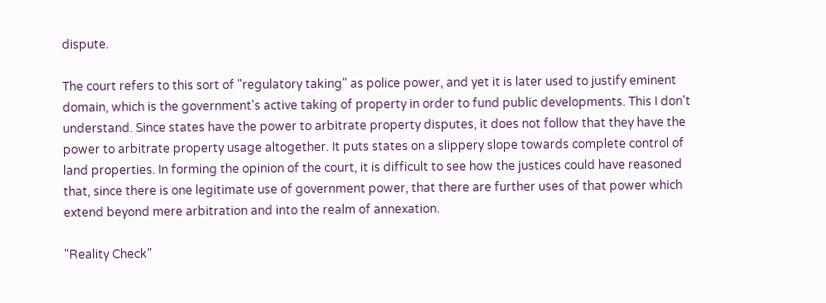dispute.

The court refers to this sort of "regulatory taking" as police power, and yet it is later used to justify eminent domain, which is the government's active taking of property in order to fund public developments. This I don't understand. Since states have the power to arbitrate property disputes, it does not follow that they have the power to arbitrate property usage altogether. It puts states on a slippery slope towards complete control of land properties. In forming the opinion of the court, it is difficult to see how the justices could have reasoned that, since there is one legitimate use of government power, that there are further uses of that power which extend beyond mere arbitration and into the realm of annexation.

"Reality Check"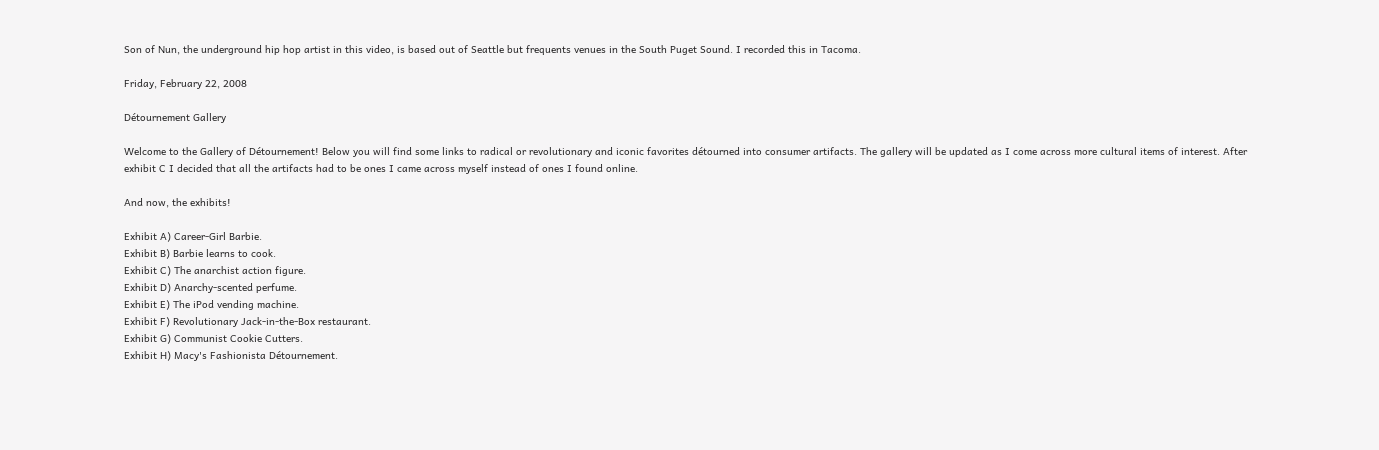Son of Nun, the underground hip hop artist in this video, is based out of Seattle but frequents venues in the South Puget Sound. I recorded this in Tacoma.

Friday, February 22, 2008

Détournement Gallery

Welcome to the Gallery of Détournement! Below you will find some links to radical or revolutionary and iconic favorites détourned into consumer artifacts. The gallery will be updated as I come across more cultural items of interest. After exhibit C I decided that all the artifacts had to be ones I came across myself instead of ones I found online.

And now, the exhibits!

Exhibit A) Career-Girl Barbie.
Exhibit B) Barbie learns to cook.
Exhibit C) The anarchist action figure.
Exhibit D) Anarchy-scented perfume.
Exhibit E) The iPod vending machine.
Exhibit F) Revolutionary Jack-in-the-Box restaurant.
Exhibit G) Communist Cookie Cutters.
Exhibit H) Macy's Fashionista Détournement.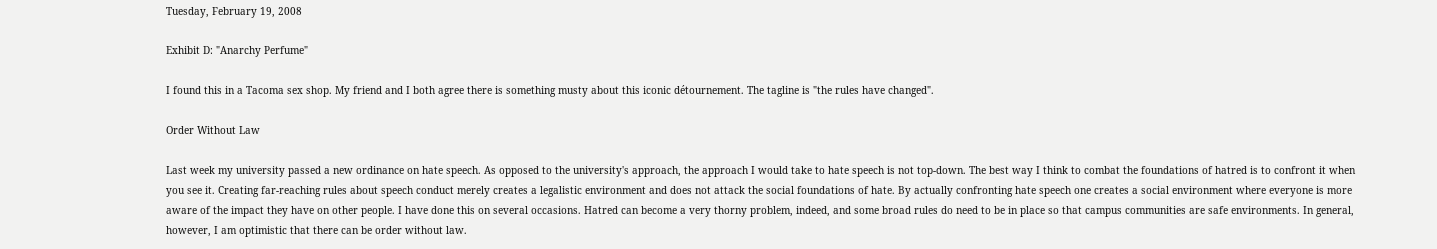Tuesday, February 19, 2008

Exhibit D: "Anarchy Perfume"

I found this in a Tacoma sex shop. My friend and I both agree there is something musty about this iconic détournement. The tagline is "the rules have changed".

Order Without Law

Last week my university passed a new ordinance on hate speech. As opposed to the university's approach, the approach I would take to hate speech is not top-down. The best way I think to combat the foundations of hatred is to confront it when you see it. Creating far-reaching rules about speech conduct merely creates a legalistic environment and does not attack the social foundations of hate. By actually confronting hate speech one creates a social environment where everyone is more aware of the impact they have on other people. I have done this on several occasions. Hatred can become a very thorny problem, indeed, and some broad rules do need to be in place so that campus communities are safe environments. In general, however, I am optimistic that there can be order without law.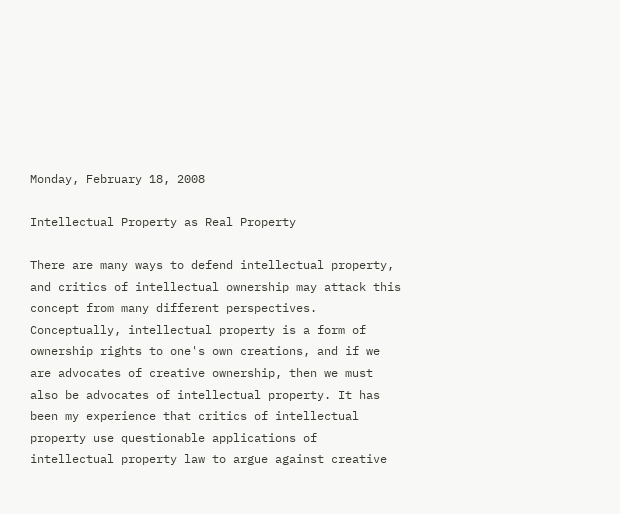Monday, February 18, 2008

Intellectual Property as Real Property

There are many ways to defend intellectual property, and critics of intellectual ownership may attack this concept from many different perspectives. Conceptually, intellectual property is a form of ownership rights to one's own creations, and if we are advocates of creative ownership, then we must also be advocates of intellectual property. It has been my experience that critics of intellectual property use questionable applications of intellectual property law to argue against creative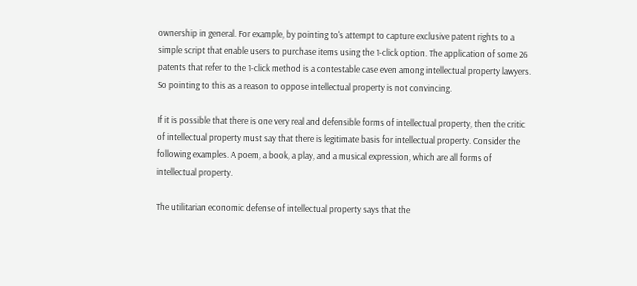ownership in general. For example, by pointing to's attempt to capture exclusive patent rights to a simple script that enable users to purchase items using the 1-click option. The application of some 26 patents that refer to the 1-click method is a contestable case even among intellectual property lawyers. So pointing to this as a reason to oppose intellectual property is not convincing.

If it is possible that there is one very real and defensible forms of intellectual property, then the critic of intellectual property must say that there is legitimate basis for intellectual property. Consider the following examples. A poem, a book, a play, and a musical expression, which are all forms of intellectual property.

The utilitarian economic defense of intellectual property says that the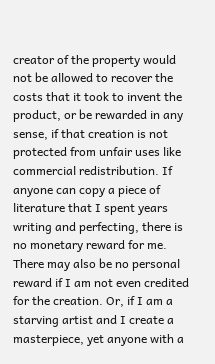creator of the property would not be allowed to recover the costs that it took to invent the product, or be rewarded in any sense, if that creation is not protected from unfair uses like commercial redistribution. If anyone can copy a piece of literature that I spent years writing and perfecting, there is no monetary reward for me. There may also be no personal reward if I am not even credited for the creation. Or, if I am a starving artist and I create a masterpiece, yet anyone with a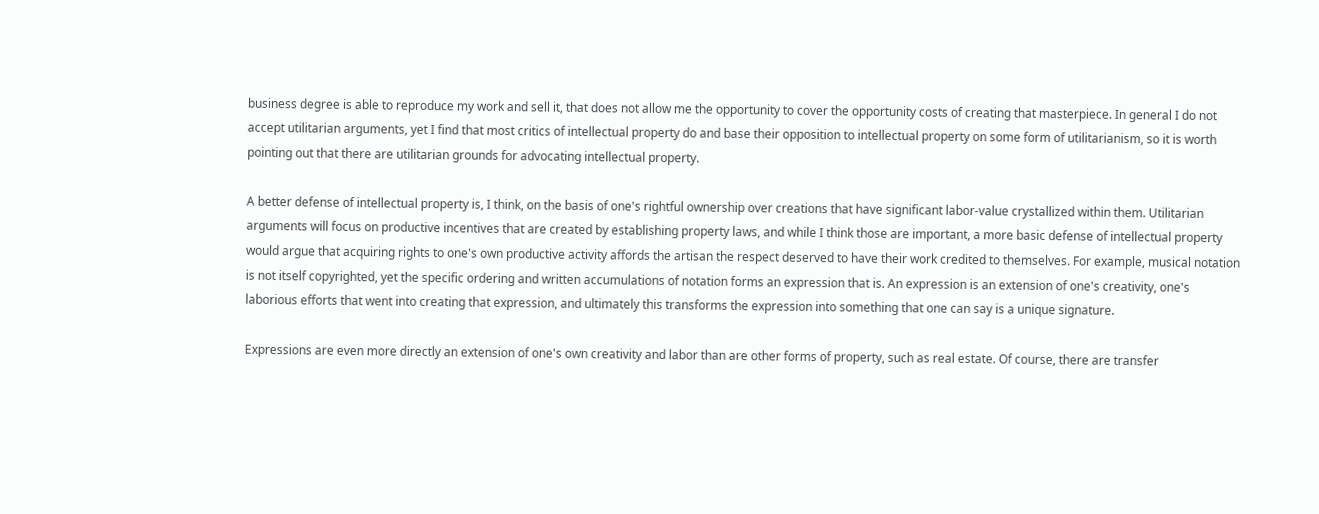business degree is able to reproduce my work and sell it, that does not allow me the opportunity to cover the opportunity costs of creating that masterpiece. In general I do not accept utilitarian arguments, yet I find that most critics of intellectual property do and base their opposition to intellectual property on some form of utilitarianism, so it is worth pointing out that there are utilitarian grounds for advocating intellectual property.

A better defense of intellectual property is, I think, on the basis of one's rightful ownership over creations that have significant labor-value crystallized within them. Utilitarian arguments will focus on productive incentives that are created by establishing property laws, and while I think those are important, a more basic defense of intellectual property would argue that acquiring rights to one's own productive activity affords the artisan the respect deserved to have their work credited to themselves. For example, musical notation is not itself copyrighted, yet the specific ordering and written accumulations of notation forms an expression that is. An expression is an extension of one's creativity, one's laborious efforts that went into creating that expression, and ultimately this transforms the expression into something that one can say is a unique signature.

Expressions are even more directly an extension of one's own creativity and labor than are other forms of property, such as real estate. Of course, there are transfer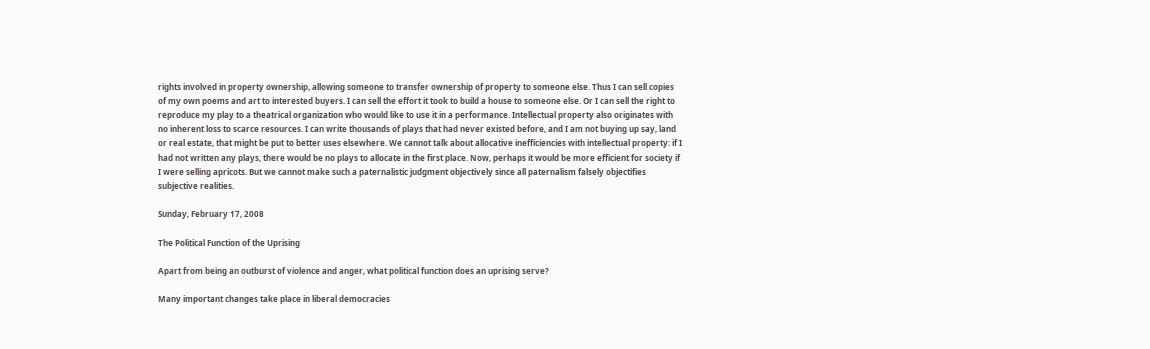rights involved in property ownership, allowing someone to transfer ownership of property to someone else. Thus I can sell copies of my own poems and art to interested buyers. I can sell the effort it took to build a house to someone else. Or I can sell the right to reproduce my play to a theatrical organization who would like to use it in a performance. Intellectual property also originates with no inherent loss to scarce resources. I can write thousands of plays that had never existed before, and I am not buying up say, land or real estate, that might be put to better uses elsewhere. We cannot talk about allocative inefficiencies with intellectual property: if I had not written any plays, there would be no plays to allocate in the first place. Now, perhaps it would be more efficient for society if I were selling apricots. But we cannot make such a paternalistic judgment objectively since all paternalism falsely objectifies subjective realities.

Sunday, February 17, 2008

The Political Function of the Uprising

Apart from being an outburst of violence and anger, what political function does an uprising serve?

Many important changes take place in liberal democracies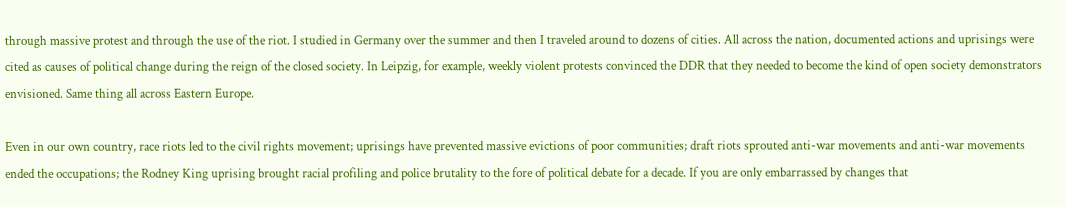through massive protest and through the use of the riot. I studied in Germany over the summer and then I traveled around to dozens of cities. All across the nation, documented actions and uprisings were cited as causes of political change during the reign of the closed society. In Leipzig, for example, weekly violent protests convinced the DDR that they needed to become the kind of open society demonstrators envisioned. Same thing all across Eastern Europe.

Even in our own country, race riots led to the civil rights movement; uprisings have prevented massive evictions of poor communities; draft riots sprouted anti-war movements and anti-war movements ended the occupations; the Rodney King uprising brought racial profiling and police brutality to the fore of political debate for a decade. If you are only embarrassed by changes that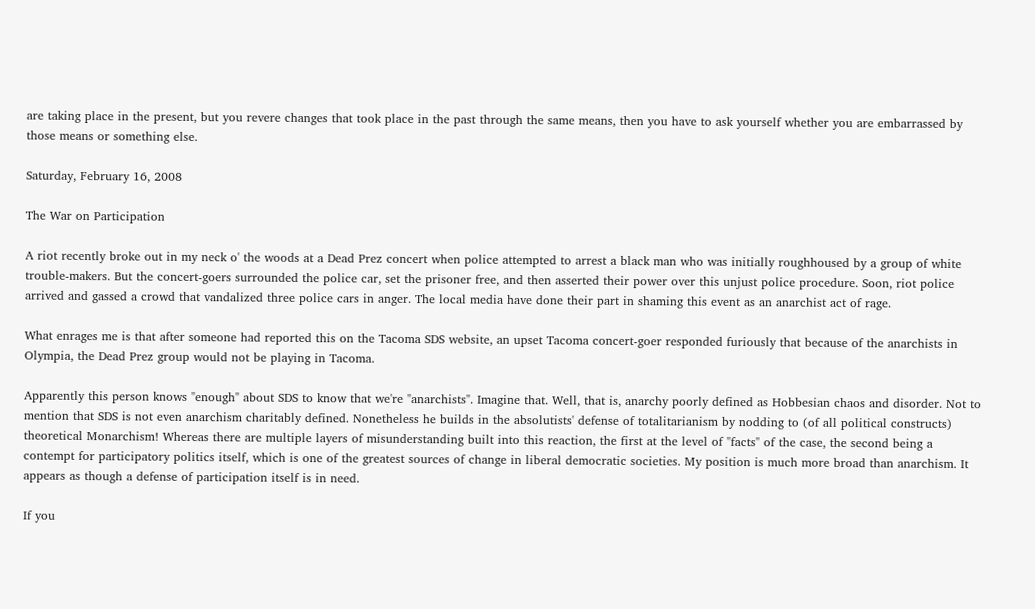are taking place in the present, but you revere changes that took place in the past through the same means, then you have to ask yourself whether you are embarrassed by those means or something else.

Saturday, February 16, 2008

The War on Participation

A riot recently broke out in my neck o' the woods at a Dead Prez concert when police attempted to arrest a black man who was initially roughhoused by a group of white trouble-makers. But the concert-goers surrounded the police car, set the prisoner free, and then asserted their power over this unjust police procedure. Soon, riot police arrived and gassed a crowd that vandalized three police cars in anger. The local media have done their part in shaming this event as an anarchist act of rage.

What enrages me is that after someone had reported this on the Tacoma SDS website, an upset Tacoma concert-goer responded furiously that because of the anarchists in Olympia, the Dead Prez group would not be playing in Tacoma.

Apparently this person knows "enough" about SDS to know that we're "anarchists". Imagine that. Well, that is, anarchy poorly defined as Hobbesian chaos and disorder. Not to mention that SDS is not even anarchism charitably defined. Nonetheless he builds in the absolutists' defense of totalitarianism by nodding to (of all political constructs) theoretical Monarchism! Whereas there are multiple layers of misunderstanding built into this reaction, the first at the level of "facts" of the case, the second being a contempt for participatory politics itself, which is one of the greatest sources of change in liberal democratic societies. My position is much more broad than anarchism. It appears as though a defense of participation itself is in need.

If you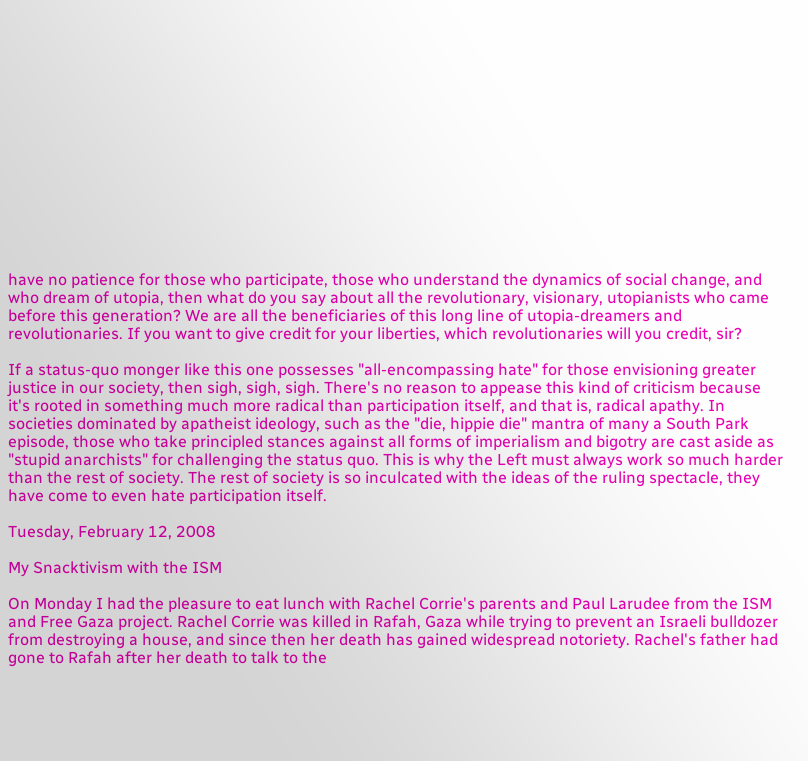have no patience for those who participate, those who understand the dynamics of social change, and who dream of utopia, then what do you say about all the revolutionary, visionary, utopianists who came before this generation? We are all the beneficiaries of this long line of utopia-dreamers and revolutionaries. If you want to give credit for your liberties, which revolutionaries will you credit, sir?

If a status-quo monger like this one possesses "all-encompassing hate" for those envisioning greater justice in our society, then sigh, sigh, sigh. There's no reason to appease this kind of criticism because it's rooted in something much more radical than participation itself, and that is, radical apathy. In societies dominated by apatheist ideology, such as the "die, hippie die" mantra of many a South Park episode, those who take principled stances against all forms of imperialism and bigotry are cast aside as "stupid anarchists" for challenging the status quo. This is why the Left must always work so much harder than the rest of society. The rest of society is so inculcated with the ideas of the ruling spectacle, they have come to even hate participation itself.

Tuesday, February 12, 2008

My Snacktivism with the ISM

On Monday I had the pleasure to eat lunch with Rachel Corrie's parents and Paul Larudee from the ISM and Free Gaza project. Rachel Corrie was killed in Rafah, Gaza while trying to prevent an Israeli bulldozer from destroying a house, and since then her death has gained widespread notoriety. Rachel's father had gone to Rafah after her death to talk to the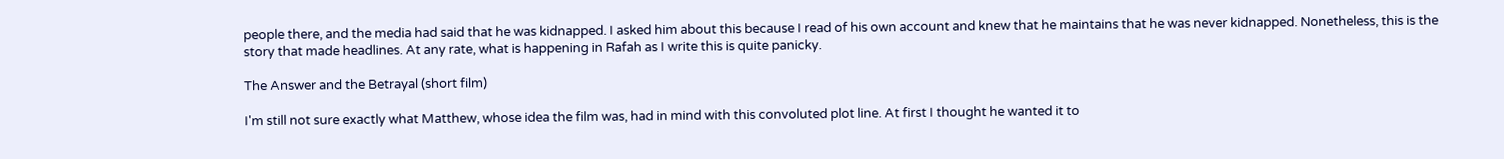people there, and the media had said that he was kidnapped. I asked him about this because I read of his own account and knew that he maintains that he was never kidnapped. Nonetheless, this is the story that made headlines. At any rate, what is happening in Rafah as I write this is quite panicky.

The Answer and the Betrayal (short film)

I'm still not sure exactly what Matthew, whose idea the film was, had in mind with this convoluted plot line. At first I thought he wanted it to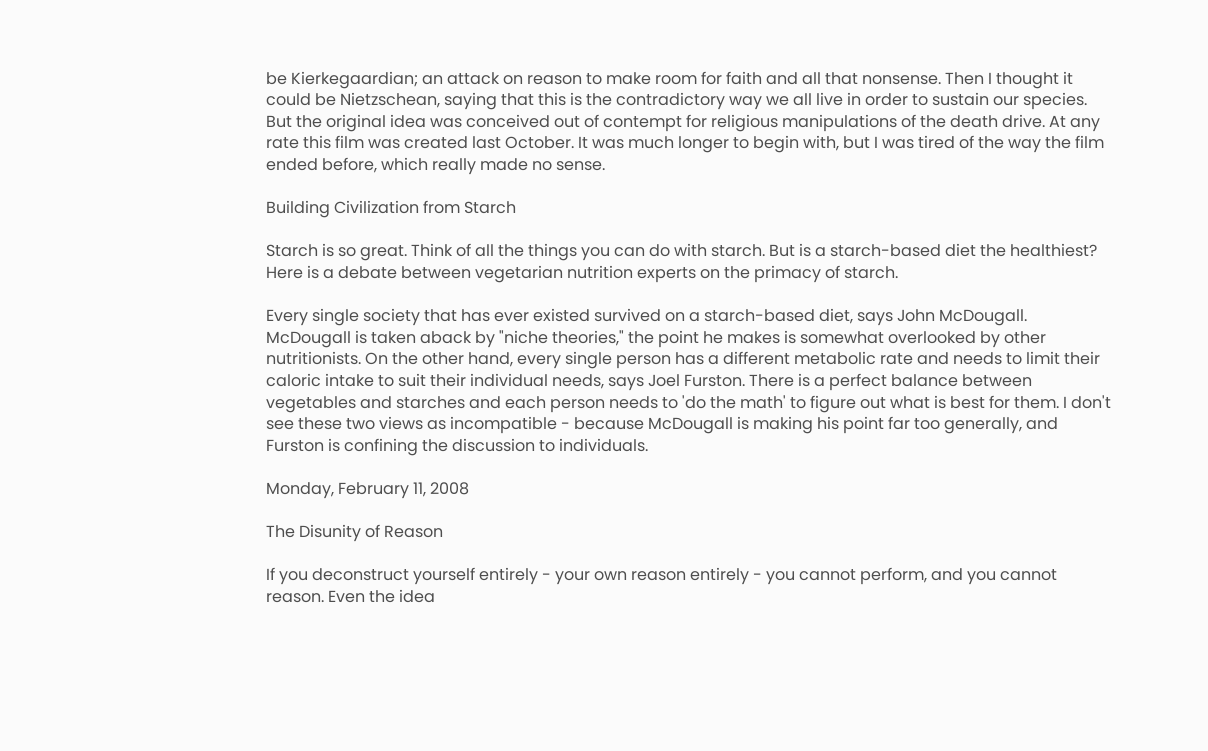be Kierkegaardian; an attack on reason to make room for faith and all that nonsense. Then I thought it could be Nietzschean, saying that this is the contradictory way we all live in order to sustain our species. But the original idea was conceived out of contempt for religious manipulations of the death drive. At any rate this film was created last October. It was much longer to begin with, but I was tired of the way the film ended before, which really made no sense.

Building Civilization from Starch

Starch is so great. Think of all the things you can do with starch. But is a starch-based diet the healthiest? Here is a debate between vegetarian nutrition experts on the primacy of starch.

Every single society that has ever existed survived on a starch-based diet, says John McDougall. McDougall is taken aback by "niche theories," the point he makes is somewhat overlooked by other nutritionists. On the other hand, every single person has a different metabolic rate and needs to limit their caloric intake to suit their individual needs, says Joel Furston. There is a perfect balance between vegetables and starches and each person needs to 'do the math' to figure out what is best for them. I don't see these two views as incompatible - because McDougall is making his point far too generally, and Furston is confining the discussion to individuals.

Monday, February 11, 2008

The Disunity of Reason

If you deconstruct yourself entirely - your own reason entirely - you cannot perform, and you cannot reason. Even the idea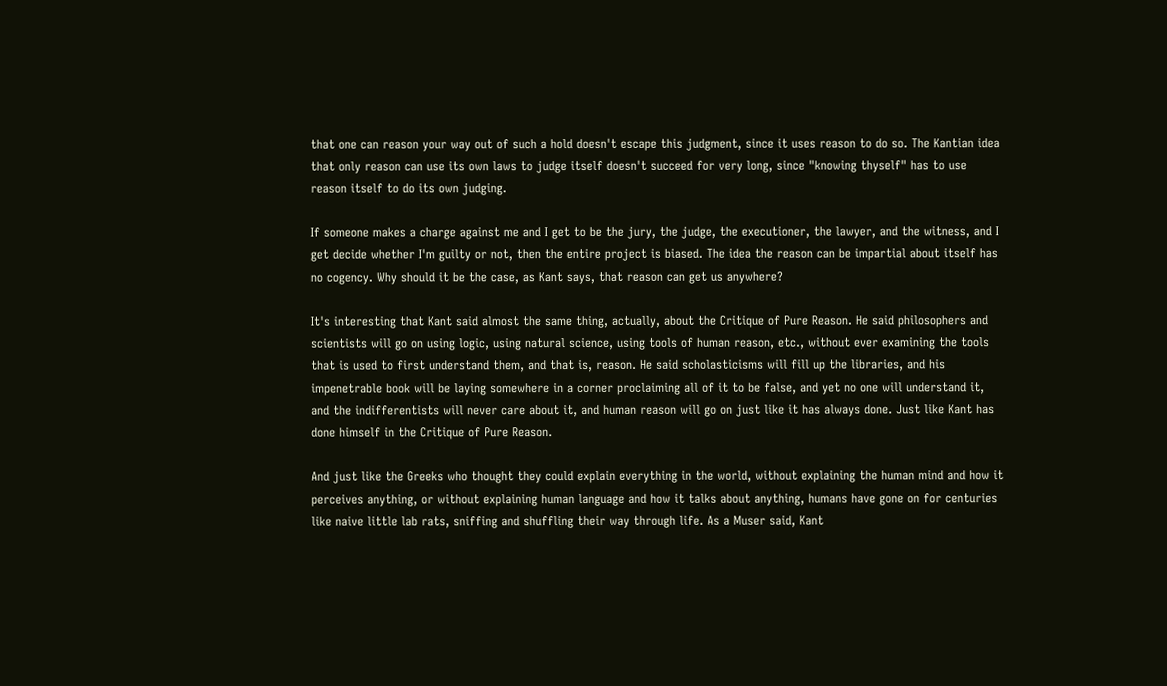that one can reason your way out of such a hold doesn't escape this judgment, since it uses reason to do so. The Kantian idea that only reason can use its own laws to judge itself doesn't succeed for very long, since "knowing thyself" has to use reason itself to do its own judging.

If someone makes a charge against me and I get to be the jury, the judge, the executioner, the lawyer, and the witness, and I get decide whether I'm guilty or not, then the entire project is biased. The idea the reason can be impartial about itself has no cogency. Why should it be the case, as Kant says, that reason can get us anywhere?

It's interesting that Kant said almost the same thing, actually, about the Critique of Pure Reason. He said philosophers and scientists will go on using logic, using natural science, using tools of human reason, etc., without ever examining the tools that is used to first understand them, and that is, reason. He said scholasticisms will fill up the libraries, and his impenetrable book will be laying somewhere in a corner proclaiming all of it to be false, and yet no one will understand it, and the indifferentists will never care about it, and human reason will go on just like it has always done. Just like Kant has done himself in the Critique of Pure Reason.

And just like the Greeks who thought they could explain everything in the world, without explaining the human mind and how it perceives anything, or without explaining human language and how it talks about anything, humans have gone on for centuries like naive little lab rats, sniffing and shuffling their way through life. As a Muser said, Kant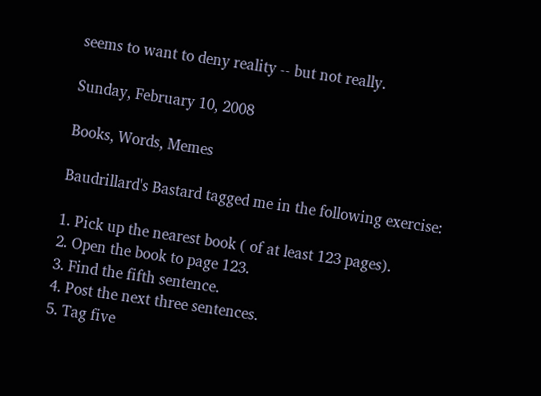seems to want to deny reality -- but not really.

Sunday, February 10, 2008

Books, Words, Memes

Baudrillard's Bastard tagged me in the following exercise:

1. Pick up the nearest book ( of at least 123 pages).
2. Open the book to page 123.
3. Find the fifth sentence.
4. Post the next three sentences.
5. Tag five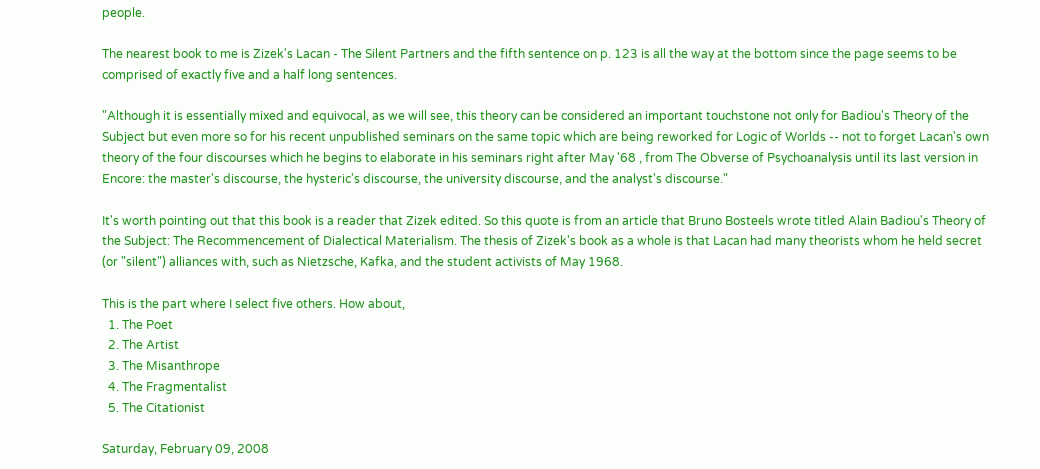people.

The nearest book to me is Zizek's Lacan - The Silent Partners and the fifth sentence on p. 123 is all the way at the bottom since the page seems to be comprised of exactly five and a half long sentences.

"Although it is essentially mixed and equivocal, as we will see, this theory can be considered an important touchstone not only for Badiou's Theory of the Subject but even more so for his recent unpublished seminars on the same topic which are being reworked for Logic of Worlds -- not to forget Lacan's own theory of the four discourses which he begins to elaborate in his seminars right after May '68 , from The Obverse of Psychoanalysis until its last version in Encore: the master's discourse, the hysteric's discourse, the university discourse, and the analyst's discourse."

It's worth pointing out that this book is a reader that Zizek edited. So this quote is from an article that Bruno Bosteels wrote titled Alain Badiou's Theory of the Subject: The Recommencement of Dialectical Materialism. The thesis of Zizek's book as a whole is that Lacan had many theorists whom he held secret (or "silent") alliances with, such as Nietzsche, Kafka, and the student activists of May 1968.

This is the part where I select five others. How about,
  1. The Poet
  2. The Artist
  3. The Misanthrope
  4. The Fragmentalist
  5. The Citationist

Saturday, February 09, 2008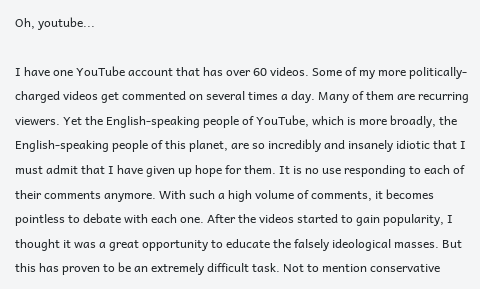Oh, youtube...

I have one YouTube account that has over 60 videos. Some of my more politically-charged videos get commented on several times a day. Many of them are recurring viewers. Yet the English-speaking people of YouTube, which is more broadly, the English-speaking people of this planet, are so incredibly and insanely idiotic that I must admit that I have given up hope for them. It is no use responding to each of their comments anymore. With such a high volume of comments, it becomes pointless to debate with each one. After the videos started to gain popularity, I thought it was a great opportunity to educate the falsely ideological masses. But this has proven to be an extremely difficult task. Not to mention conservative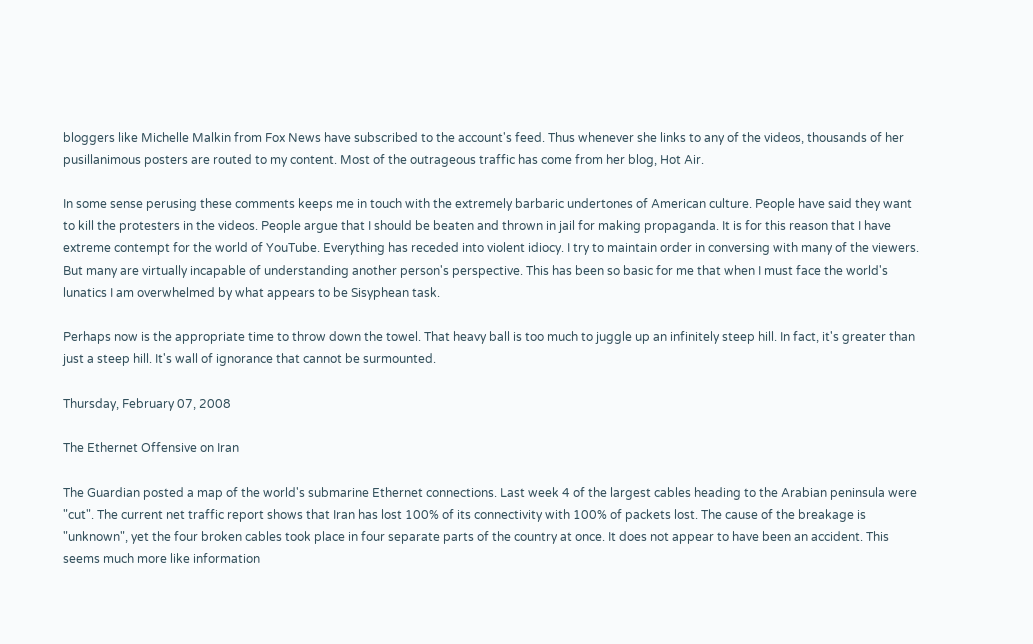bloggers like Michelle Malkin from Fox News have subscribed to the account's feed. Thus whenever she links to any of the videos, thousands of her pusillanimous posters are routed to my content. Most of the outrageous traffic has come from her blog, Hot Air.

In some sense perusing these comments keeps me in touch with the extremely barbaric undertones of American culture. People have said they want to kill the protesters in the videos. People argue that I should be beaten and thrown in jail for making propaganda. It is for this reason that I have extreme contempt for the world of YouTube. Everything has receded into violent idiocy. I try to maintain order in conversing with many of the viewers. But many are virtually incapable of understanding another person's perspective. This has been so basic for me that when I must face the world's lunatics I am overwhelmed by what appears to be Sisyphean task.

Perhaps now is the appropriate time to throw down the towel. That heavy ball is too much to juggle up an infinitely steep hill. In fact, it's greater than just a steep hill. It's wall of ignorance that cannot be surmounted.

Thursday, February 07, 2008

The Ethernet Offensive on Iran

The Guardian posted a map of the world's submarine Ethernet connections. Last week 4 of the largest cables heading to the Arabian peninsula were "cut". The current net traffic report shows that Iran has lost 100% of its connectivity with 100% of packets lost. The cause of the breakage is "unknown", yet the four broken cables took place in four separate parts of the country at once. It does not appear to have been an accident. This seems much more like information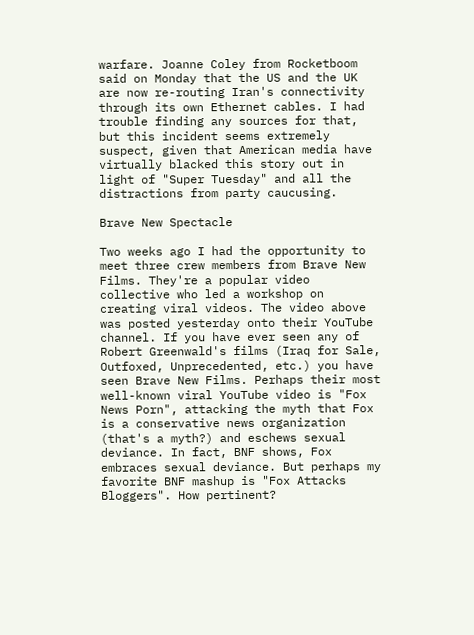warfare. Joanne Coley from Rocketboom said on Monday that the US and the UK are now re-routing Iran's connectivity through its own Ethernet cables. I had trouble finding any sources for that, but this incident seems extremely suspect, given that American media have virtually blacked this story out in light of "Super Tuesday" and all the distractions from party caucusing.

Brave New Spectacle

Two weeks ago I had the opportunity to meet three crew members from Brave New Films. They're a popular video collective who led a workshop on creating viral videos. The video above was posted yesterday onto their YouTube channel. If you have ever seen any of Robert Greenwald's films (Iraq for Sale, Outfoxed, Unprecedented, etc.) you have seen Brave New Films. Perhaps their most well-known viral YouTube video is "Fox News Porn", attacking the myth that Fox is a conservative news organization (that's a myth?) and eschews sexual deviance. In fact, BNF shows, Fox embraces sexual deviance. But perhaps my favorite BNF mashup is "Fox Attacks Bloggers". How pertinent?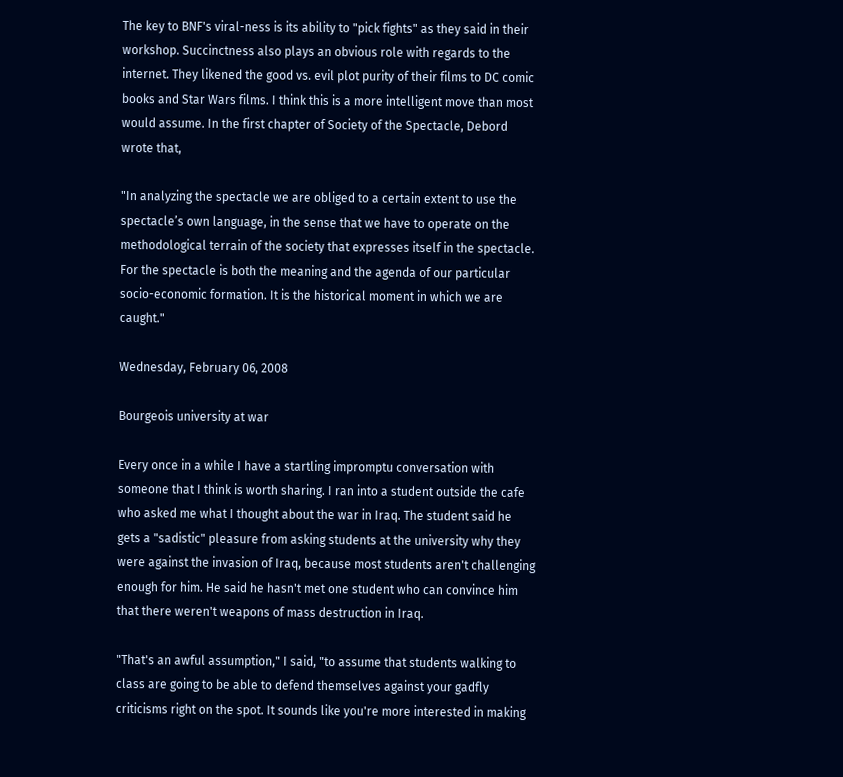The key to BNF's viral-ness is its ability to "pick fights" as they said in their workshop. Succinctness also plays an obvious role with regards to the internet. They likened the good vs. evil plot purity of their films to DC comic books and Star Wars films. I think this is a more intelligent move than most would assume. In the first chapter of Society of the Spectacle, Debord wrote that,

"In analyzing the spectacle we are obliged to a certain extent to use the spectacle’s own language, in the sense that we have to operate on the methodological terrain of the society that expresses itself in the spectacle. For the spectacle is both the meaning and the agenda of our particular socio-economic formation. It is the historical moment in which we are caught."

Wednesday, February 06, 2008

Bourgeois university at war

Every once in a while I have a startling impromptu conversation with someone that I think is worth sharing. I ran into a student outside the cafe who asked me what I thought about the war in Iraq. The student said he gets a "sadistic" pleasure from asking students at the university why they were against the invasion of Iraq, because most students aren't challenging enough for him. He said he hasn't met one student who can convince him that there weren't weapons of mass destruction in Iraq.

"That's an awful assumption," I said, "to assume that students walking to class are going to be able to defend themselves against your gadfly criticisms right on the spot. It sounds like you're more interested in making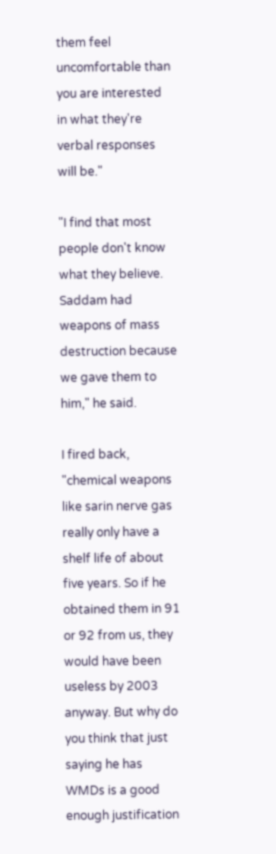them feel uncomfortable than you are interested in what they're verbal responses will be."

"I find that most people don't know what they believe. Saddam had weapons of mass destruction because we gave them to him," he said.

I fired back, "chemical weapons like sarin nerve gas really only have a shelf life of about five years. So if he obtained them in 91 or 92 from us, they would have been useless by 2003 anyway. But why do you think that just saying he has WMDs is a good enough justification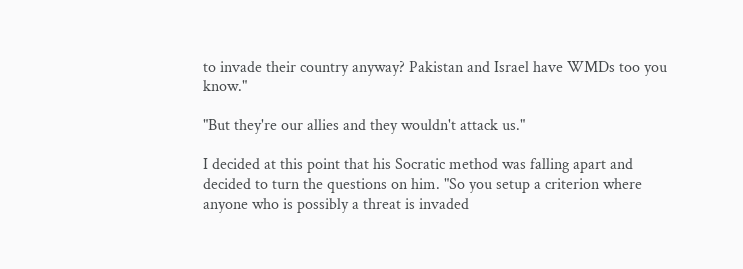to invade their country anyway? Pakistan and Israel have WMDs too you know."

"But they're our allies and they wouldn't attack us."

I decided at this point that his Socratic method was falling apart and decided to turn the questions on him. "So you setup a criterion where anyone who is possibly a threat is invaded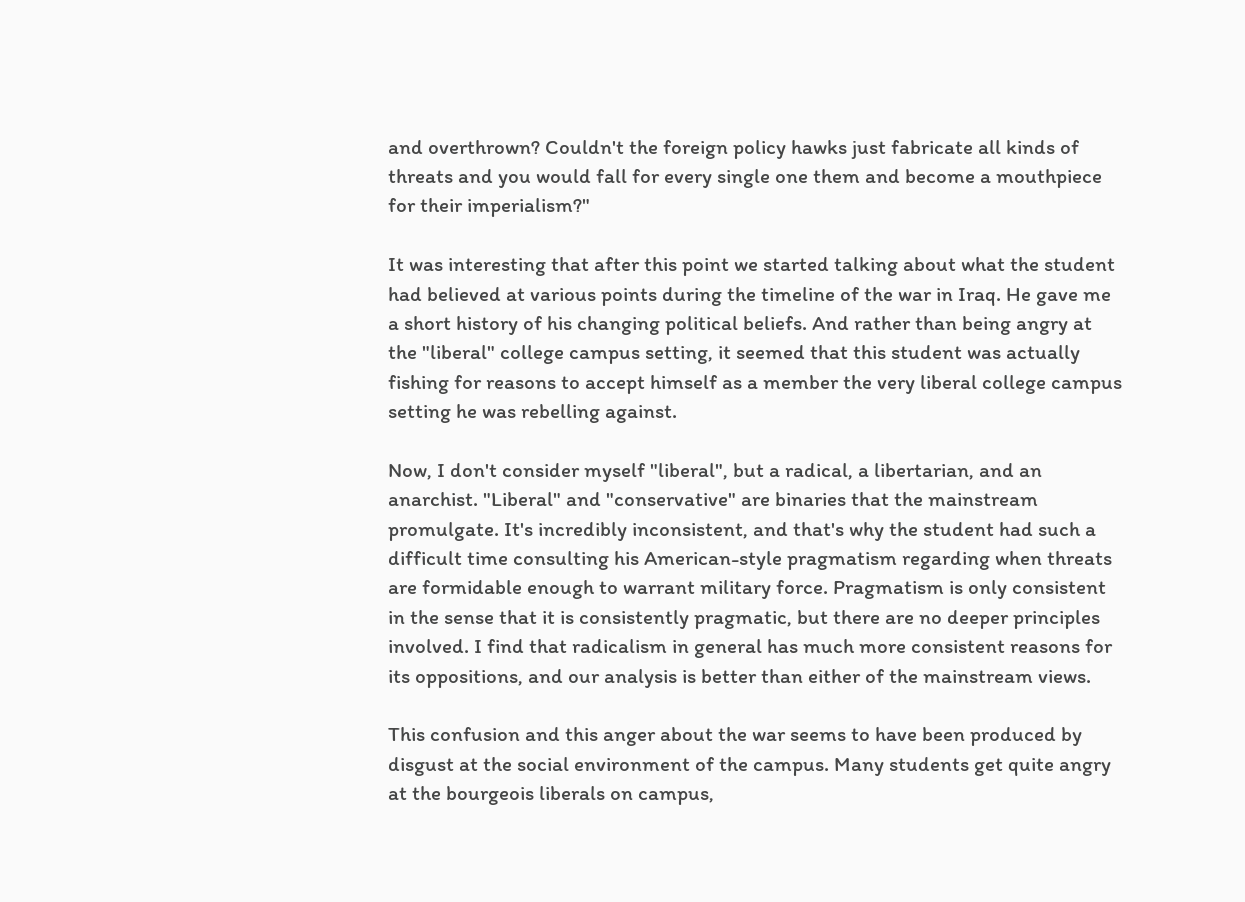and overthrown? Couldn't the foreign policy hawks just fabricate all kinds of threats and you would fall for every single one them and become a mouthpiece for their imperialism?"

It was interesting that after this point we started talking about what the student had believed at various points during the timeline of the war in Iraq. He gave me a short history of his changing political beliefs. And rather than being angry at the "liberal" college campus setting, it seemed that this student was actually fishing for reasons to accept himself as a member the very liberal college campus setting he was rebelling against.

Now, I don't consider myself "liberal", but a radical, a libertarian, and an anarchist. "Liberal" and "conservative" are binaries that the mainstream promulgate. It's incredibly inconsistent, and that's why the student had such a difficult time consulting his American-style pragmatism regarding when threats are formidable enough to warrant military force. Pragmatism is only consistent in the sense that it is consistently pragmatic, but there are no deeper principles involved. I find that radicalism in general has much more consistent reasons for its oppositions, and our analysis is better than either of the mainstream views.

This confusion and this anger about the war seems to have been produced by disgust at the social environment of the campus. Many students get quite angry at the bourgeois liberals on campus,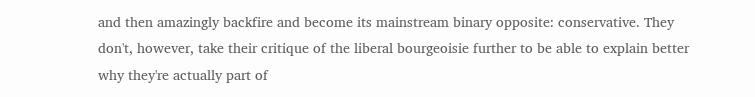and then amazingly backfire and become its mainstream binary opposite: conservative. They don't, however, take their critique of the liberal bourgeoisie further to be able to explain better why they're actually part of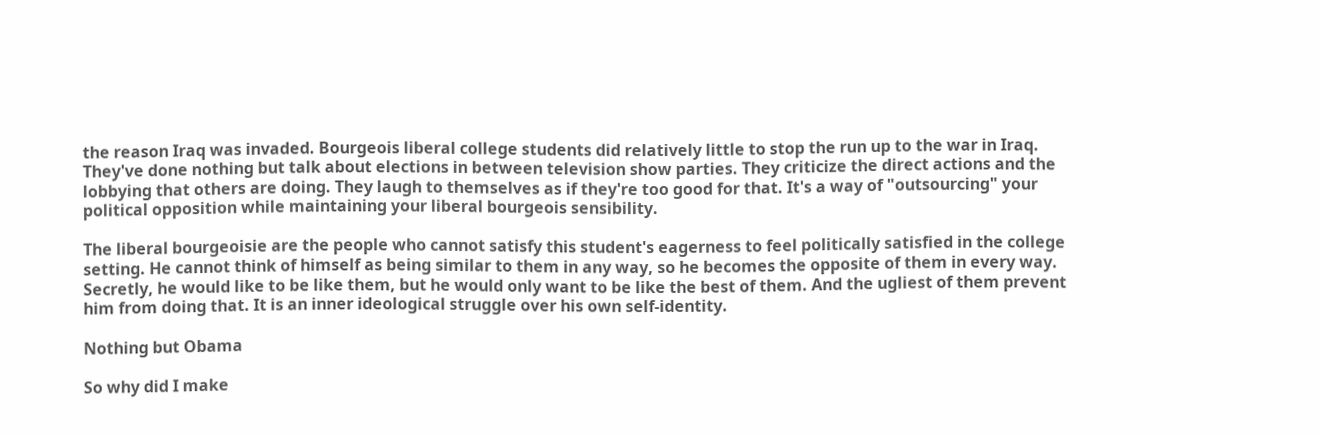the reason Iraq was invaded. Bourgeois liberal college students did relatively little to stop the run up to the war in Iraq. They've done nothing but talk about elections in between television show parties. They criticize the direct actions and the lobbying that others are doing. They laugh to themselves as if they're too good for that. It's a way of "outsourcing" your political opposition while maintaining your liberal bourgeois sensibility.

The liberal bourgeoisie are the people who cannot satisfy this student's eagerness to feel politically satisfied in the college setting. He cannot think of himself as being similar to them in any way, so he becomes the opposite of them in every way. Secretly, he would like to be like them, but he would only want to be like the best of them. And the ugliest of them prevent him from doing that. It is an inner ideological struggle over his own self-identity.

Nothing but Obama

So why did I make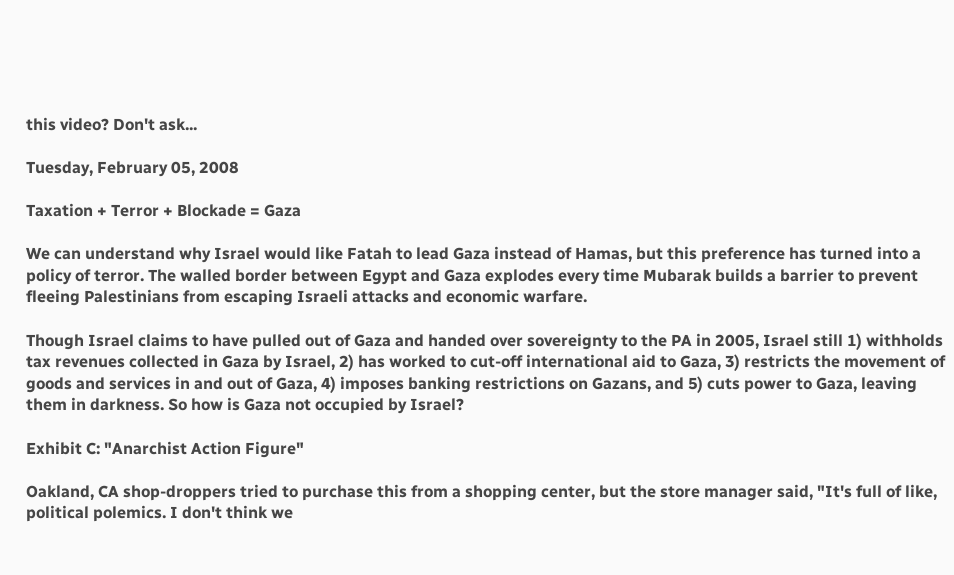this video? Don't ask...

Tuesday, February 05, 2008

Taxation + Terror + Blockade = Gaza

We can understand why Israel would like Fatah to lead Gaza instead of Hamas, but this preference has turned into a policy of terror. The walled border between Egypt and Gaza explodes every time Mubarak builds a barrier to prevent fleeing Palestinians from escaping Israeli attacks and economic warfare.

Though Israel claims to have pulled out of Gaza and handed over sovereignty to the PA in 2005, Israel still 1) withholds tax revenues collected in Gaza by Israel, 2) has worked to cut-off international aid to Gaza, 3) restricts the movement of goods and services in and out of Gaza, 4) imposes banking restrictions on Gazans, and 5) cuts power to Gaza, leaving them in darkness. So how is Gaza not occupied by Israel?

Exhibit C: "Anarchist Action Figure"

Oakland, CA shop-droppers tried to purchase this from a shopping center, but the store manager said, "It's full of like, political polemics. I don't think we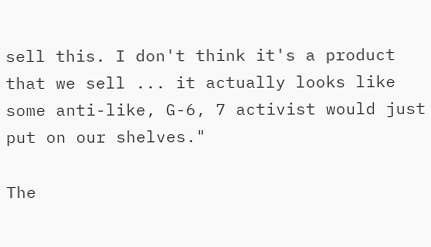sell this. I don't think it's a product that we sell ... it actually looks like some anti-like, G-6, 7 activist would just put on our shelves."

The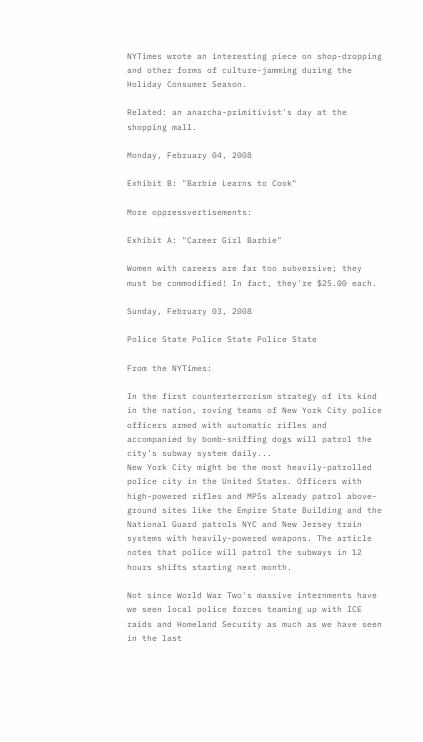NYTimes wrote an interesting piece on shop-dropping and other forms of culture-jamming during the Holiday Consumer Season.

Related: an anarcha-primitivist's day at the shopping mall.

Monday, February 04, 2008

Exhibit B: "Barbie Learns to Cook"

More oppressvertisements:

Exhibit A: "Career Girl Barbie"

Women with careers are far too subversive; they must be commodified! In fact, they're $25.00 each.

Sunday, February 03, 2008

Police State Police State Police State

From the NYTimes:

In the first counterterrorism strategy of its kind in the nation, roving teams of New York City police officers armed with automatic rifles and accompanied by bomb-sniffing dogs will patrol the city’s subway system daily...
New York City might be the most heavily-patrolled police city in the United States. Officers with high-powered rifles and MP5s already patrol above-ground sites like the Empire State Building and the National Guard patrols NYC and New Jersey train systems with heavily-powered weapons. The article notes that police will patrol the subways in 12 hours shifts starting next month.

Not since World War Two's massive internments have we seen local police forces teaming up with ICE raids and Homeland Security as much as we have seen in the last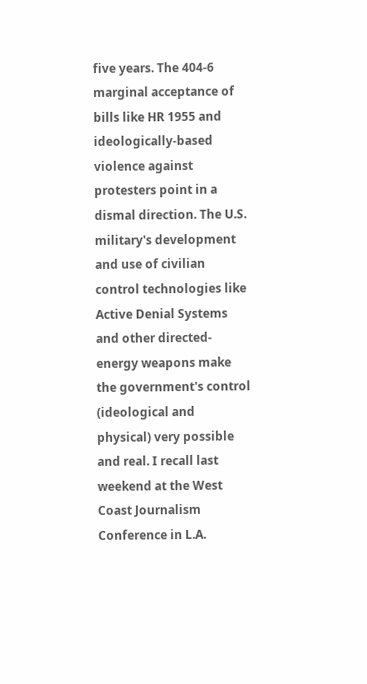five years. The 404-6 marginal acceptance of bills like HR 1955 and ideologically-based violence against protesters point in a dismal direction. The U.S. military's development and use of civilian control technologies like Active Denial Systems and other directed-energy weapons make the government's control (ideological and physical) very possible and real. I recall last weekend at the West Coast Journalism Conference in L.A.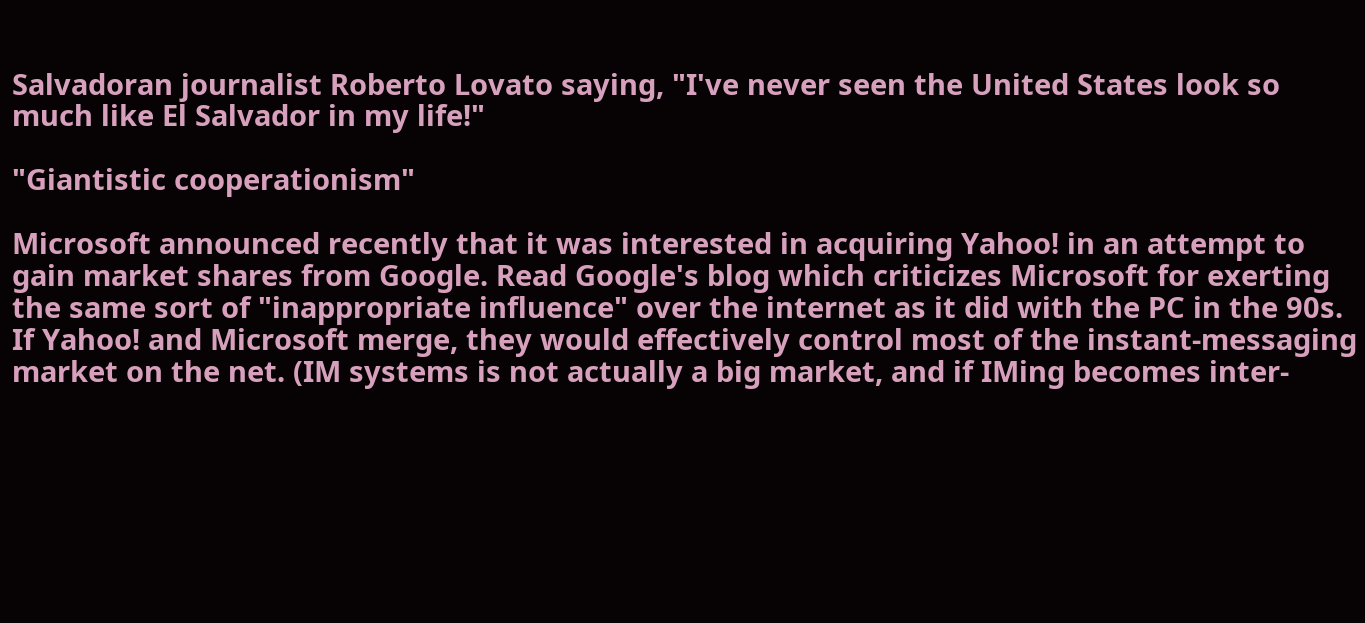Salvadoran journalist Roberto Lovato saying, "I've never seen the United States look so much like El Salvador in my life!"

"Giantistic cooperationism"

Microsoft announced recently that it was interested in acquiring Yahoo! in an attempt to gain market shares from Google. Read Google's blog which criticizes Microsoft for exerting the same sort of "inappropriate influence" over the internet as it did with the PC in the 90s. If Yahoo! and Microsoft merge, they would effectively control most of the instant-messaging market on the net. (IM systems is not actually a big market, and if IMing becomes inter-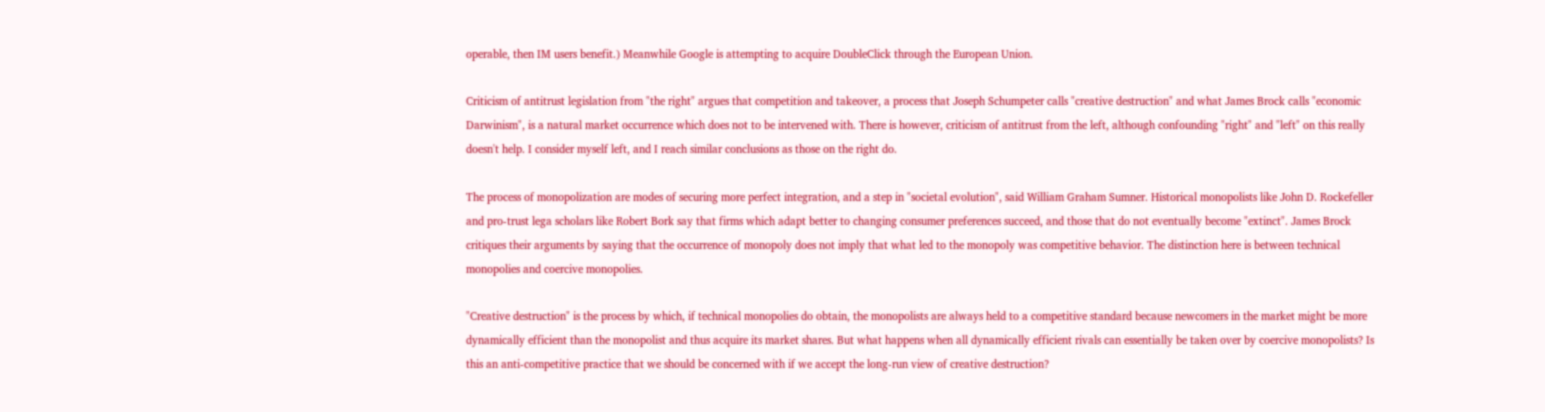operable, then IM users benefit.) Meanwhile Google is attempting to acquire DoubleClick through the European Union.

Criticism of antitrust legislation from "the right" argues that competition and takeover, a process that Joseph Schumpeter calls "creative destruction" and what James Brock calls "economic Darwinism", is a natural market occurrence which does not to be intervened with. There is however, criticism of antitrust from the left, although confounding "right" and "left" on this really doesn't help. I consider myself left, and I reach similar conclusions as those on the right do.

The process of monopolization are modes of securing more perfect integration, and a step in "societal evolution", said William Graham Sumner. Historical monopolists like John D. Rockefeller and pro-trust lega scholars like Robert Bork say that firms which adapt better to changing consumer preferences succeed, and those that do not eventually become "extinct". James Brock critiques their arguments by saying that the occurrence of monopoly does not imply that what led to the monopoly was competitive behavior. The distinction here is between technical monopolies and coercive monopolies.

"Creative destruction" is the process by which, if technical monopolies do obtain, the monopolists are always held to a competitive standard because newcomers in the market might be more dynamically efficient than the monopolist and thus acquire its market shares. But what happens when all dynamically efficient rivals can essentially be taken over by coercive monopolists? Is this an anti-competitive practice that we should be concerned with if we accept the long-run view of creative destruction?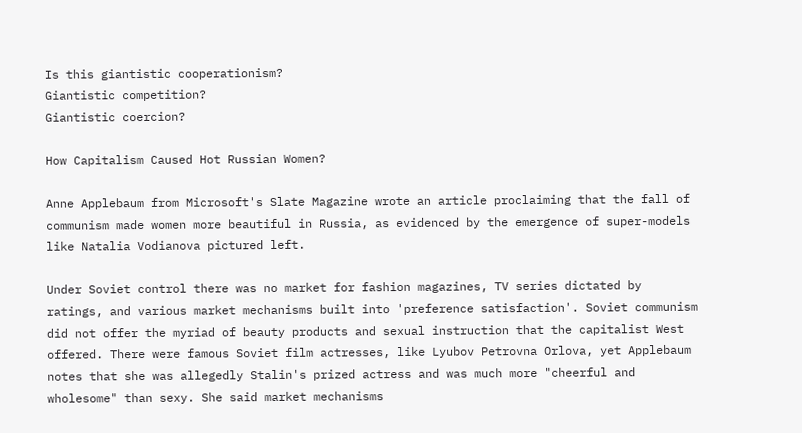Is this giantistic cooperationism?
Giantistic competition?
Giantistic coercion?

How Capitalism Caused Hot Russian Women?

Anne Applebaum from Microsoft's Slate Magazine wrote an article proclaiming that the fall of communism made women more beautiful in Russia, as evidenced by the emergence of super-models like Natalia Vodianova pictured left.

Under Soviet control there was no market for fashion magazines, TV series dictated by ratings, and various market mechanisms built into 'preference satisfaction'. Soviet communism did not offer the myriad of beauty products and sexual instruction that the capitalist West offered. There were famous Soviet film actresses, like Lyubov Petrovna Orlova, yet Applebaum notes that she was allegedly Stalin's prized actress and was much more "cheerful and wholesome" than sexy. She said market mechanisms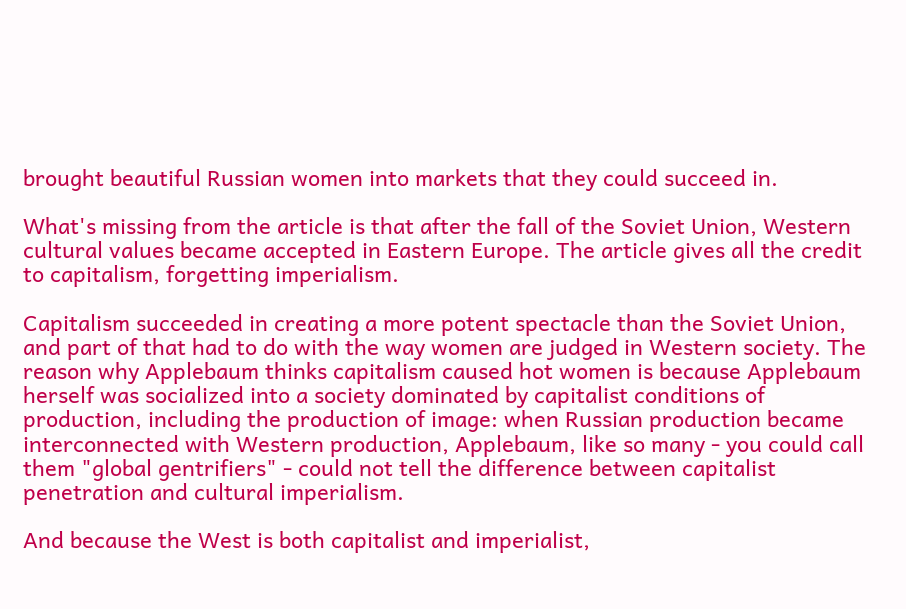brought beautiful Russian women into markets that they could succeed in.

What's missing from the article is that after the fall of the Soviet Union, Western cultural values became accepted in Eastern Europe. The article gives all the credit to capitalism, forgetting imperialism.

Capitalism succeeded in creating a more potent spectacle than the Soviet Union, and part of that had to do with the way women are judged in Western society. The reason why Applebaum thinks capitalism caused hot women is because Applebaum herself was socialized into a society dominated by capitalist conditions of production, including the production of image: when Russian production became interconnected with Western production, Applebaum, like so many - you could call them "global gentrifiers" - could not tell the difference between capitalist penetration and cultural imperialism.

And because the West is both capitalist and imperialist,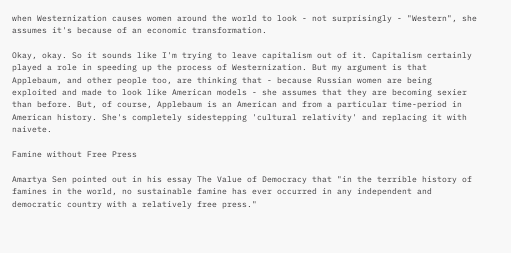when Westernization causes women around the world to look - not surprisingly - "Western", she assumes it's because of an economic transformation.

Okay, okay. So it sounds like I'm trying to leave capitalism out of it. Capitalism certainly played a role in speeding up the process of Westernization. But my argument is that Applebaum, and other people too, are thinking that - because Russian women are being exploited and made to look like American models - she assumes that they are becoming sexier than before. But, of course, Applebaum is an American and from a particular time-period in American history. She's completely sidestepping 'cultural relativity' and replacing it with naivete.

Famine without Free Press

Amartya Sen pointed out in his essay The Value of Democracy that "in the terrible history of famines in the world, no sustainable famine has ever occurred in any independent and democratic country with a relatively free press."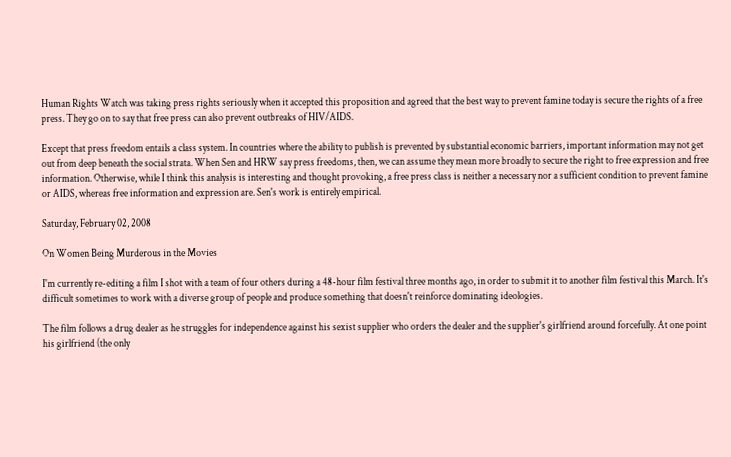Human Rights Watch was taking press rights seriously when it accepted this proposition and agreed that the best way to prevent famine today is secure the rights of a free press. They go on to say that free press can also prevent outbreaks of HIV/AIDS.

Except that press freedom entails a class system. In countries where the ability to publish is prevented by substantial economic barriers, important information may not get out from deep beneath the social strata. When Sen and HRW say press freedoms, then, we can assume they mean more broadly to secure the right to free expression and free information. Otherwise, while I think this analysis is interesting and thought provoking, a free press class is neither a necessary nor a sufficient condition to prevent famine or AIDS, whereas free information and expression are. Sen's work is entirely empirical.

Saturday, February 02, 2008

On Women Being Murderous in the Movies

I'm currently re-editing a film I shot with a team of four others during a 48-hour film festival three months ago, in order to submit it to another film festival this March. It's difficult sometimes to work with a diverse group of people and produce something that doesn't reinforce dominating ideologies.

The film follows a drug dealer as he struggles for independence against his sexist supplier who orders the dealer and the supplier's girlfriend around forcefully. At one point his girlfriend (the only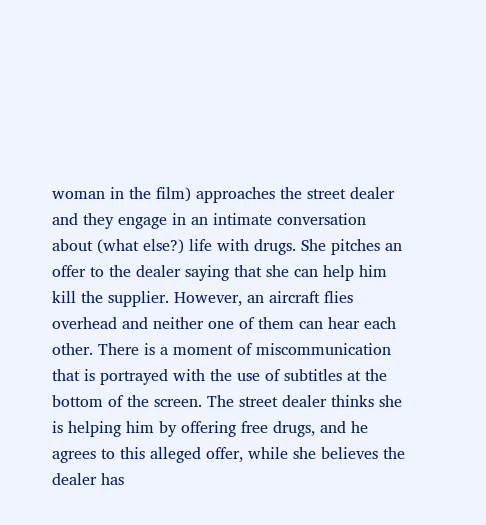woman in the film) approaches the street dealer and they engage in an intimate conversation about (what else?) life with drugs. She pitches an offer to the dealer saying that she can help him kill the supplier. However, an aircraft flies overhead and neither one of them can hear each other. There is a moment of miscommunication that is portrayed with the use of subtitles at the bottom of the screen. The street dealer thinks she is helping him by offering free drugs, and he agrees to this alleged offer, while she believes the dealer has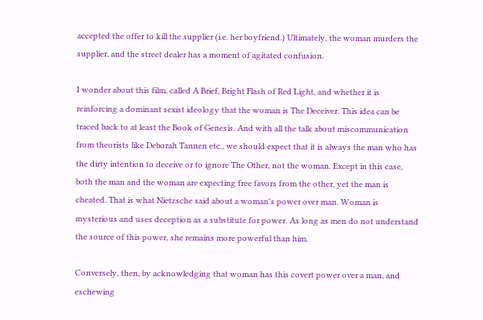accepted the offer to kill the supplier (i.e. her boyfriend.) Ultimately, the woman murders the supplier, and the street dealer has a moment of agitated confusion.

I wonder about this film, called A Brief, Bright Flash of Red Light, and whether it is reinforcing a dominant sexist ideology that the woman is The Deceiver. This idea can be traced back to at least the Book of Genesis. And with all the talk about miscommunication from theorists like Deborah Tannen etc., we should expect that it is always the man who has the dirty intention to deceive or to ignore The Other, not the woman. Except in this case, both the man and the woman are expecting free favors from the other, yet the man is cheated. That is what Nietzsche said about a woman's power over man. Woman is mysterious and uses deception as a substitute for power. As long as men do not understand the source of this power, she remains more powerful than him.

Conversely, then, by acknowledging that woman has this covert power over a man, and eschewing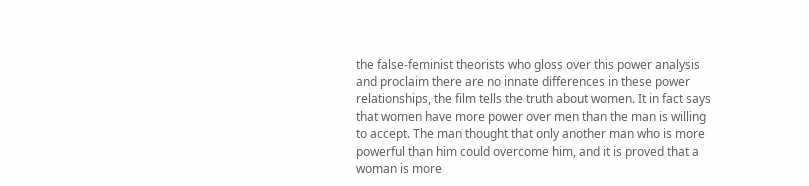the false-feminist theorists who gloss over this power analysis and proclaim there are no innate differences in these power relationships, the film tells the truth about women. It in fact says that women have more power over men than the man is willing to accept. The man thought that only another man who is more powerful than him could overcome him, and it is proved that a woman is more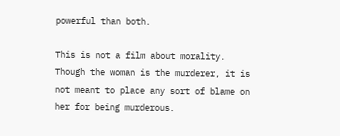powerful than both.

This is not a film about morality. Though the woman is the murderer, it is not meant to place any sort of blame on her for being murderous.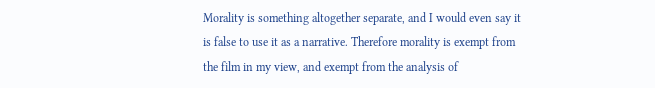Morality is something altogether separate, and I would even say it is false to use it as a narrative. Therefore morality is exempt from the film in my view, and exempt from the analysis of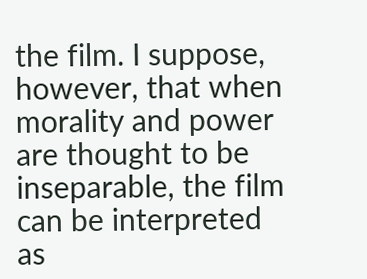the film. I suppose, however, that when morality and power are thought to be inseparable, the film can be interpreted as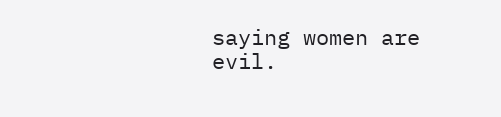saying women are evil.